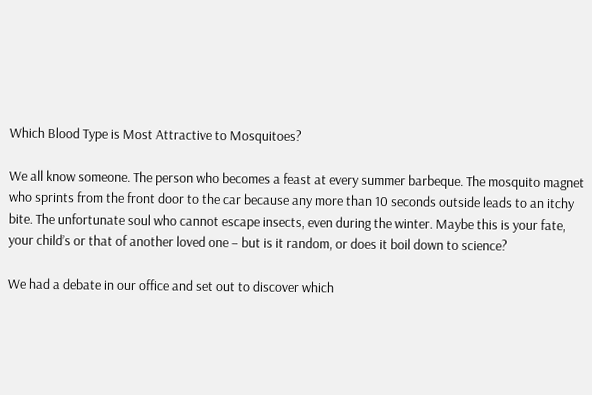Which Blood Type is Most Attractive to Mosquitoes?

We all know someone. The person who becomes a feast at every summer barbeque. The mosquito magnet who sprints from the front door to the car because any more than 10 seconds outside leads to an itchy bite. The unfortunate soul who cannot escape insects, even during the winter. Maybe this is your fate, your child’s or that of another loved one – but is it random, or does it boil down to science?

We had a debate in our office and set out to discover which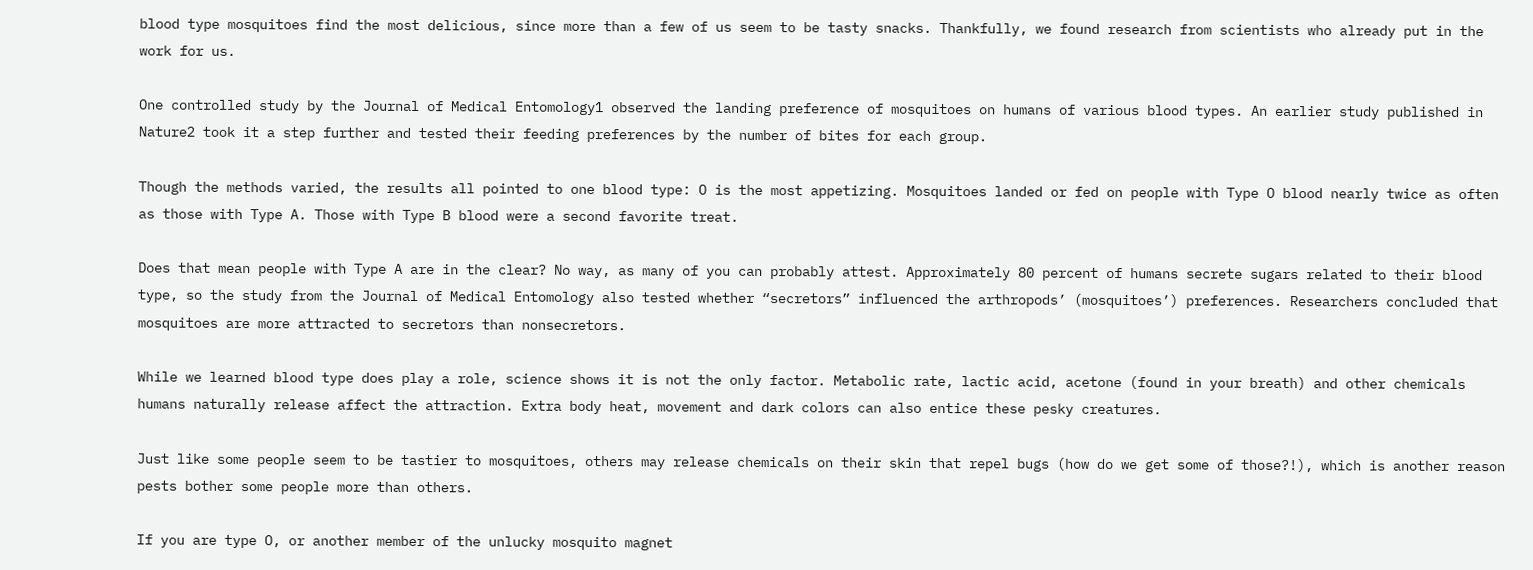blood type mosquitoes find the most delicious, since more than a few of us seem to be tasty snacks. Thankfully, we found research from scientists who already put in the work for us.

One controlled study by the Journal of Medical Entomology1 observed the landing preference of mosquitoes on humans of various blood types. An earlier study published in Nature2 took it a step further and tested their feeding preferences by the number of bites for each group.

Though the methods varied, the results all pointed to one blood type: O is the most appetizing. Mosquitoes landed or fed on people with Type O blood nearly twice as often as those with Type A. Those with Type B blood were a second favorite treat.

Does that mean people with Type A are in the clear? No way, as many of you can probably attest. Approximately 80 percent of humans secrete sugars related to their blood type, so the study from the Journal of Medical Entomology also tested whether “secretors” influenced the arthropods’ (mosquitoes’) preferences. Researchers concluded that mosquitoes are more attracted to secretors than nonsecretors.

While we learned blood type does play a role, science shows it is not the only factor. Metabolic rate, lactic acid, acetone (found in your breath) and other chemicals humans naturally release affect the attraction. Extra body heat, movement and dark colors can also entice these pesky creatures.

Just like some people seem to be tastier to mosquitoes, others may release chemicals on their skin that repel bugs (how do we get some of those?!), which is another reason pests bother some people more than others.

If you are type O, or another member of the unlucky mosquito magnet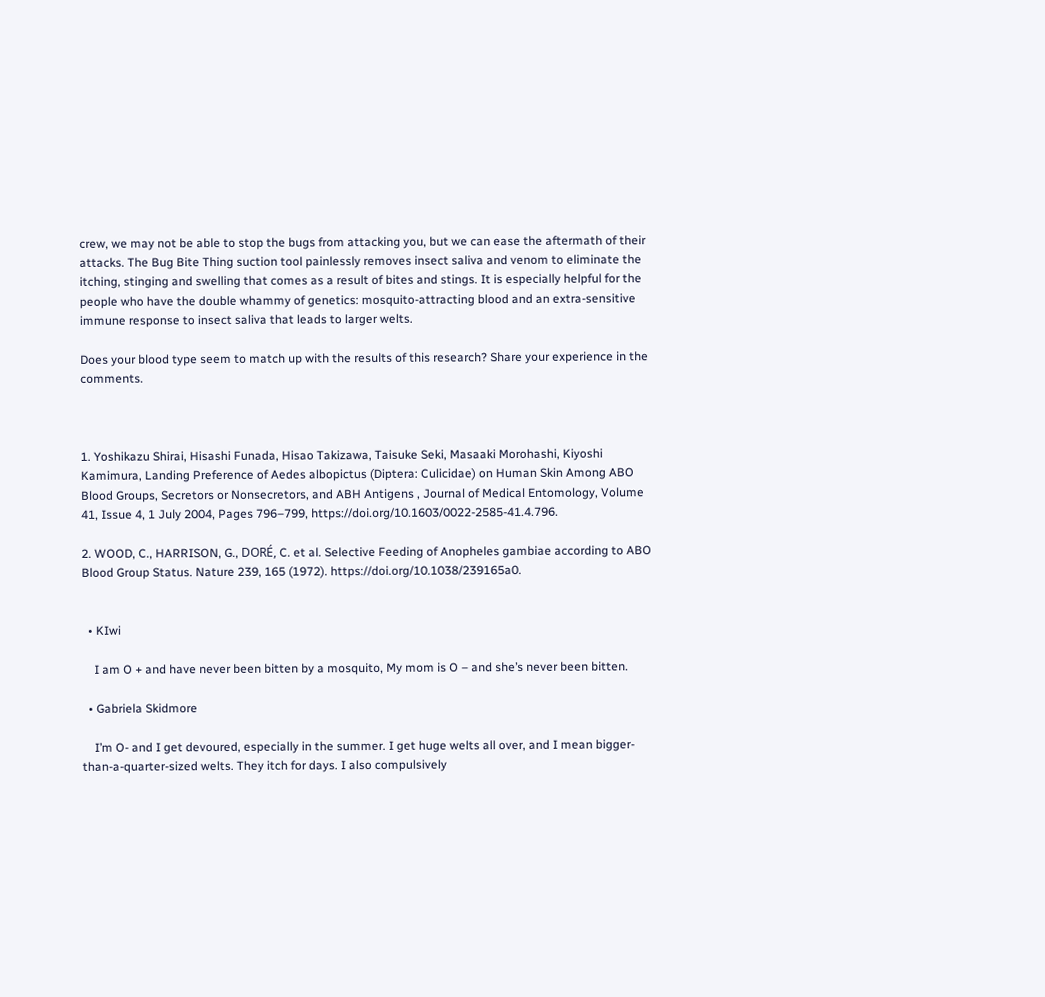crew, we may not be able to stop the bugs from attacking you, but we can ease the aftermath of their attacks. The Bug Bite Thing suction tool painlessly removes insect saliva and venom to eliminate the itching, stinging and swelling that comes as a result of bites and stings. It is especially helpful for the people who have the double whammy of genetics: mosquito-attracting blood and an extra-sensitive immune response to insect saliva that leads to larger welts.

Does your blood type seem to match up with the results of this research? Share your experience in the comments.



1. Yoshikazu Shirai, Hisashi Funada, Hisao Takizawa, Taisuke Seki, Masaaki Morohashi, Kiyoshi Kamimura, Landing Preference of Aedes albopictus (Diptera: Culicidae) on Human Skin Among ABO Blood Groups, Secretors or Nonsecretors, and ABH Antigens , Journal of Medical Entomology, Volume 41, Issue 4, 1 July 2004, Pages 796–799, https://doi.org/10.1603/0022-2585-41.4.796.

2. WOOD, C., HARRISON, G., DORÉ, C. et al. Selective Feeding of Anopheles gambiae according to ABO Blood Group Status. Nature 239, 165 (1972). https://doi.org/10.1038/239165a0.


  • KIwi

    I am O + and have never been bitten by a mosquito, My mom is O – and she’s never been bitten.

  • Gabriela Skidmore

    I’m O- and I get devoured, especially in the summer. I get huge welts all over, and I mean bigger-than-a-quarter-sized welts. They itch for days. I also compulsively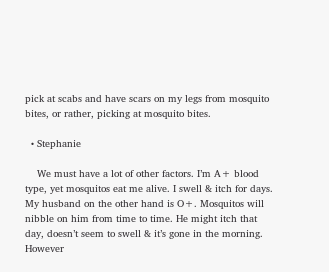pick at scabs and have scars on my legs from mosquito bites, or rather, picking at mosquito bites.

  • Stephanie

    We must have a lot of other factors. I’m A+ blood type, yet mosquitos eat me alive. I swell & itch for days. My husband on the other hand is O+. Mosquitos will nibble on him from time to time. He might itch that day, doesn’t seem to swell & it’s gone in the morning. However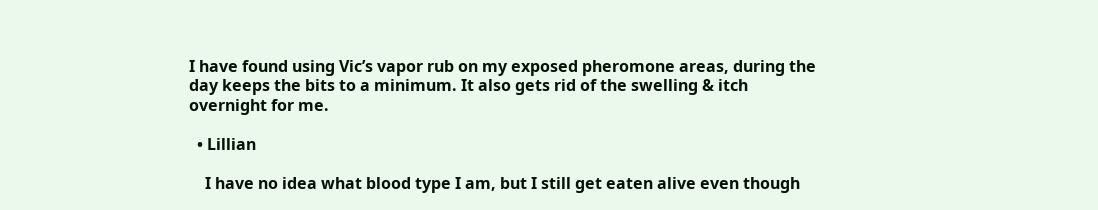I have found using Vic’s vapor rub on my exposed pheromone areas, during the day keeps the bits to a minimum. It also gets rid of the swelling & itch overnight for me.

  • Lillian

    I have no idea what blood type I am, but I still get eaten alive even though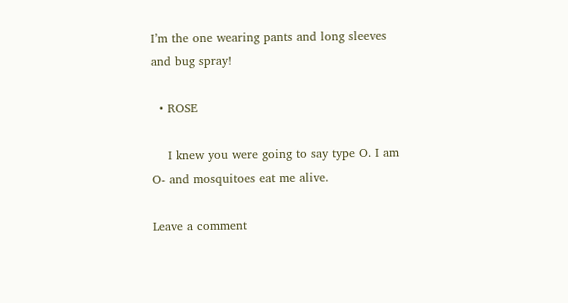I’m the one wearing pants and long sleeves and bug spray!

  • ROSE

    I knew you were going to say type O. I am O- and mosquitoes eat me alive.

Leave a comment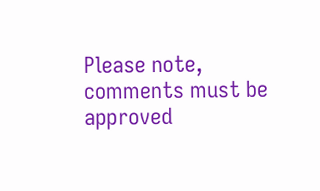Please note, comments must be approved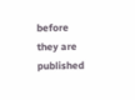before they are published